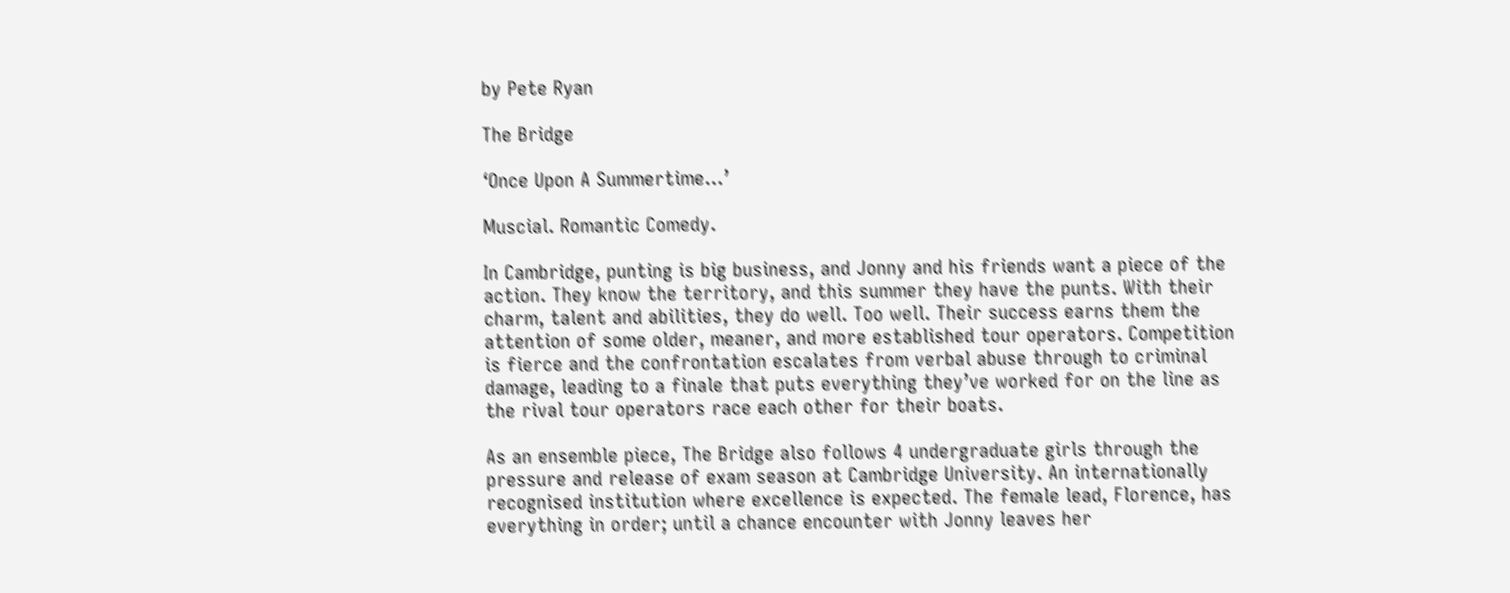by Pete Ryan

The Bridge

‘Once Upon A Summertime…’

Muscial. Romantic Comedy.

In Cambridge, punting is big business, and Jonny and his friends want a piece of the action. They know the territory, and this summer they have the punts. With their charm, talent and abilities, they do well. Too well. Their success earns them the attention of some older, meaner, and more established tour operators. Competition is fierce and the confrontation escalates from verbal abuse through to criminal damage, leading to a finale that puts everything they’ve worked for on the line as the rival tour operators race each other for their boats.

As an ensemble piece, The Bridge also follows 4 undergraduate girls through the pressure and release of exam season at Cambridge University. An internationally recognised institution where excellence is expected. The female lead, Florence, has everything in order; until a chance encounter with Jonny leaves her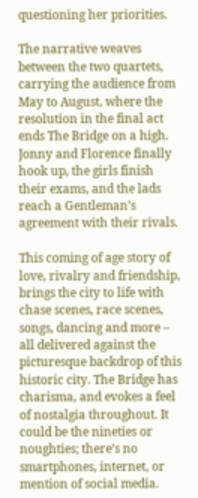questioning her priorities.

The narrative weaves between the two quartets, carrying the audience from May to August, where the resolution in the final act ends The Bridge on a high. Jonny and Florence finally hook up, the girls finish their exams, and the lads reach a Gentleman’s agreement with their rivals.

This coming of age story of love, rivalry and friendship, brings the city to life with chase scenes, race scenes, songs, dancing and more – all delivered against the picturesque backdrop of this historic city. The Bridge has charisma, and evokes a feel of nostalgia throughout. It could be the nineties or noughties; there’s no smartphones, internet, or mention of social media.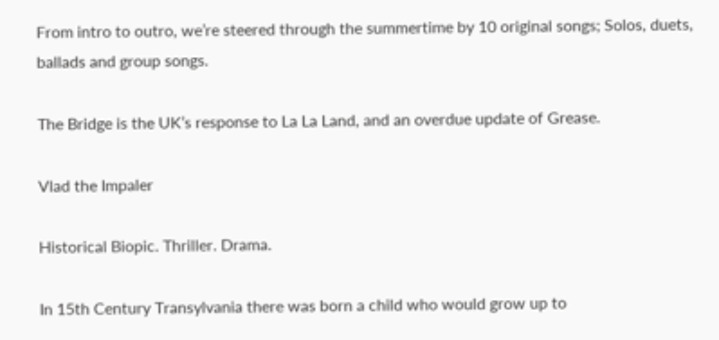From intro to outro, we’re steered through the summertime by 10 original songs; Solos, duets, ballads and group songs.

The Bridge is the UK’s response to La La Land, and an overdue update of Grease.

Vlad the Impaler

Historical Biopic. Thriller. Drama.

In 15th Century Transylvania there was born a child who would grow up to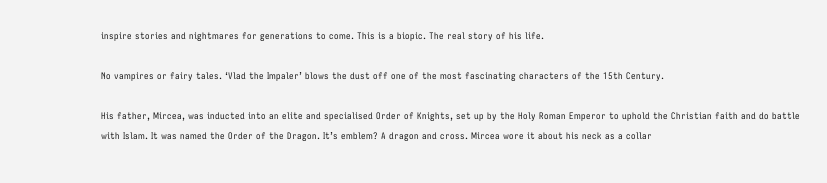inspire stories and nightmares for generations to come. This is a biopic. The real story of his life.

No vampires or fairy tales. ‘Vlad the Impaler’ blows the dust off one of the most fascinating characters of the 15th Century.

His father, Mircea, was inducted into an elite and specialised Order of Knights, set up by the Holy Roman Emperor to uphold the Christian faith and do battle with Islam. It was named the Order of the Dragon. It’s emblem? A dragon and cross. Mircea wore it about his neck as a collar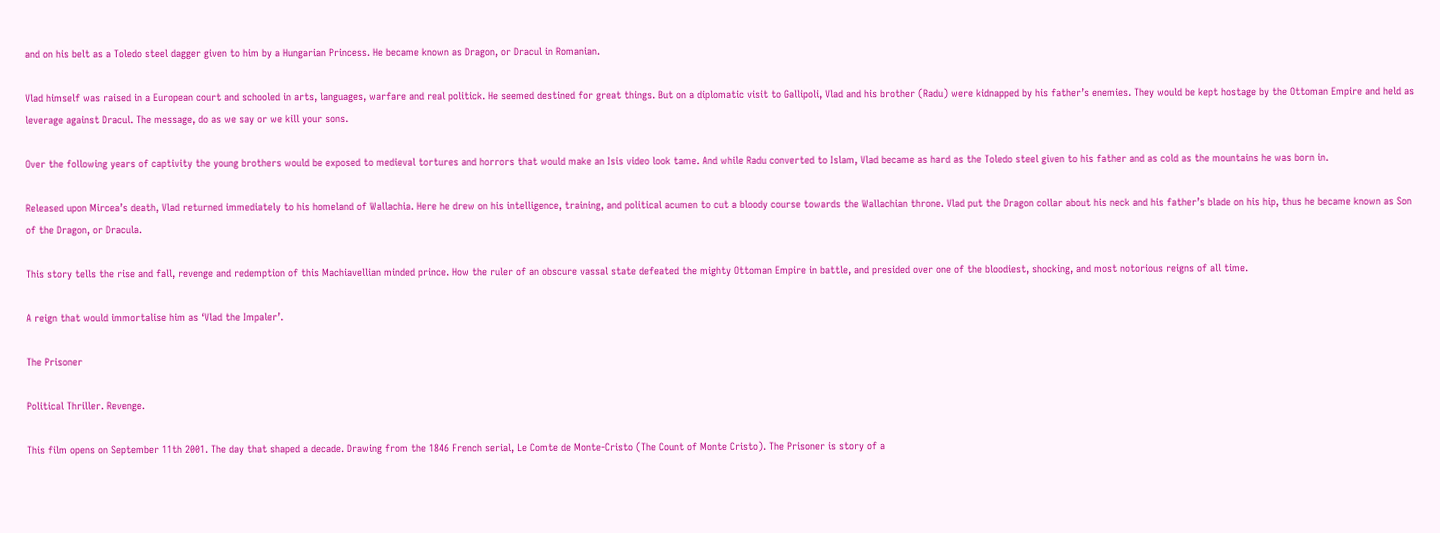and on his belt as a Toledo steel dagger given to him by a Hungarian Princess. He became known as Dragon, or Dracul in Romanian.

Vlad himself was raised in a European court and schooled in arts, languages, warfare and real politick. He seemed destined for great things. But on a diplomatic visit to Gallipoli, Vlad and his brother (Radu) were kidnapped by his father’s enemies. They would be kept hostage by the Ottoman Empire and held as leverage against Dracul. The message, do as we say or we kill your sons.

Over the following years of captivity the young brothers would be exposed to medieval tortures and horrors that would make an Isis video look tame. And while Radu converted to Islam, Vlad became as hard as the Toledo steel given to his father and as cold as the mountains he was born in.

Released upon Mircea’s death, Vlad returned immediately to his homeland of Wallachia. Here he drew on his intelligence, training, and political acumen to cut a bloody course towards the Wallachian throne. Vlad put the Dragon collar about his neck and his father’s blade on his hip, thus he became known as Son of the Dragon, or Dracula.

This story tells the rise and fall, revenge and redemption of this Machiavellian minded prince. How the ruler of an obscure vassal state defeated the mighty Ottoman Empire in battle, and presided over one of the bloodiest, shocking, and most notorious reigns of all time.

A reign that would immortalise him as ‘Vlad the Impaler’.

The Prisoner

Political Thriller. Revenge.

This film opens on September 11th 2001. The day that shaped a decade. Drawing from the 1846 French serial, Le Comte de Monte-Cristo (The Count of Monte Cristo). The Prisoner is story of a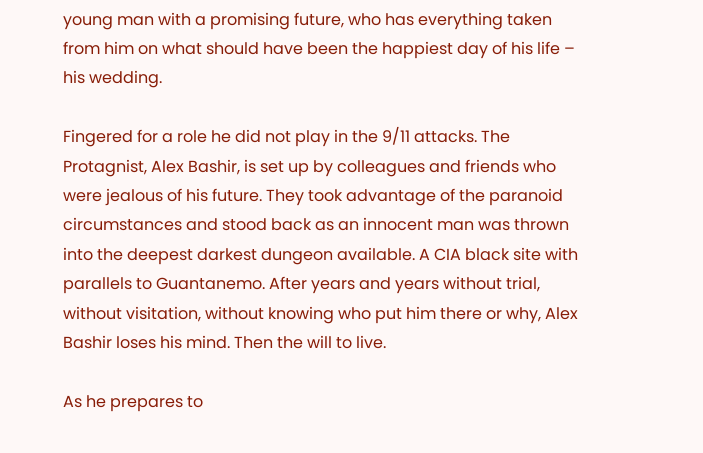young man with a promising future, who has everything taken from him on what should have been the happiest day of his life – his wedding.

Fingered for a role he did not play in the 9/11 attacks. The Protagnist, Alex Bashir, is set up by colleagues and friends who were jealous of his future. They took advantage of the paranoid circumstances and stood back as an innocent man was thrown into the deepest darkest dungeon available. A CIA black site with parallels to Guantanemo. After years and years without trial, without visitation, without knowing who put him there or why, Alex Bashir loses his mind. Then the will to live.

As he prepares to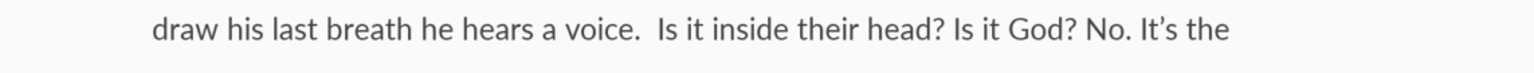draw his last breath he hears a voice.  Is it inside their head? Is it God? No. It’s the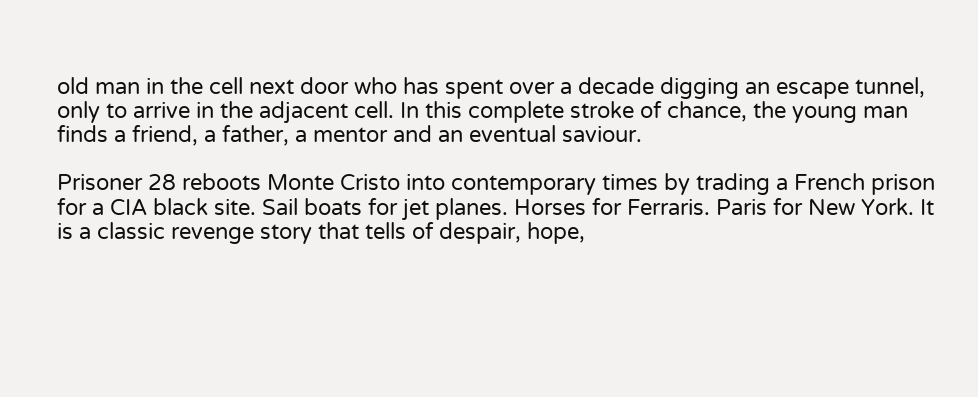old man in the cell next door who has spent over a decade digging an escape tunnel, only to arrive in the adjacent cell. In this complete stroke of chance, the young man finds a friend, a father, a mentor and an eventual saviour.

Prisoner 28 reboots Monte Cristo into contemporary times by trading a French prison for a CIA black site. Sail boats for jet planes. Horses for Ferraris. Paris for New York. It is a classic revenge story that tells of despair, hope,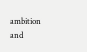ambition and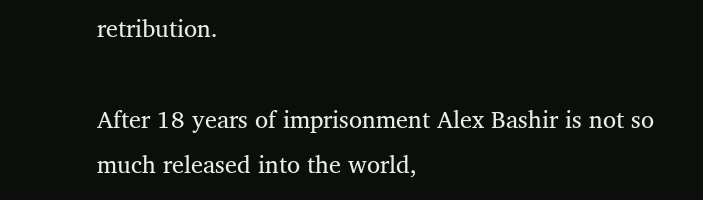retribution.

After 18 years of imprisonment Alex Bashir is not so much released into the world,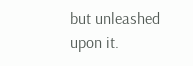but unleashed upon it.